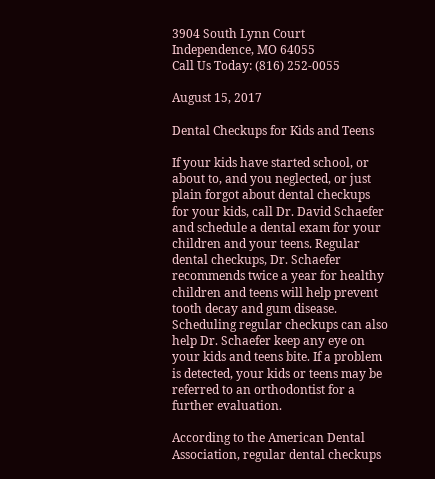3904 South Lynn Court
Independence, MO 64055
Call Us Today: (816) 252-0055

August 15, 2017

Dental Checkups for Kids and Teens

If your kids have started school, or about to, and you neglected, or just plain forgot about dental checkups for your kids, call Dr. David Schaefer and schedule a dental exam for your children and your teens. Regular dental checkups, Dr. Schaefer recommends twice a year for healthy children and teens will help prevent tooth decay and gum disease. Scheduling regular checkups can also help Dr. Schaefer keep any eye on your kids and teens bite. If a problem is detected, your kids or teens may be referred to an orthodontist for a further evaluation.

According to the American Dental Association, regular dental checkups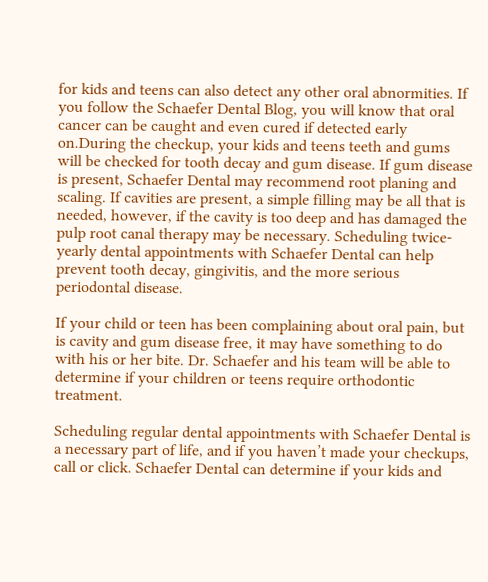for kids and teens can also detect any other oral abnormities. If you follow the Schaefer Dental Blog, you will know that oral cancer can be caught and even cured if detected early on.During the checkup, your kids and teens teeth and gums will be checked for tooth decay and gum disease. If gum disease is present, Schaefer Dental may recommend root planing and scaling. If cavities are present, a simple filling may be all that is needed, however, if the cavity is too deep and has damaged the pulp root canal therapy may be necessary. Scheduling twice-yearly dental appointments with Schaefer Dental can help prevent tooth decay, gingivitis, and the more serious periodontal disease.

If your child or teen has been complaining about oral pain, but is cavity and gum disease free, it may have something to do with his or her bite. Dr. Schaefer and his team will be able to determine if your children or teens require orthodontic treatment.

Scheduling regular dental appointments with Schaefer Dental is a necessary part of life, and if you haven’t made your checkups, call or click. Schaefer Dental can determine if your kids and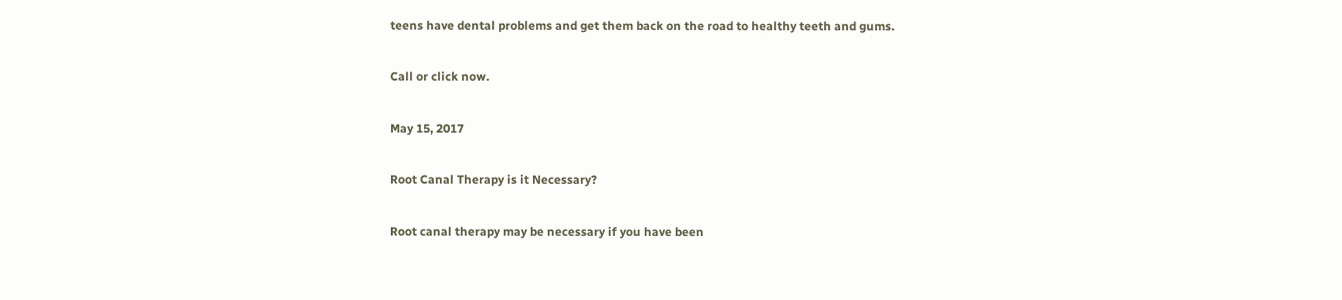teens have dental problems and get them back on the road to healthy teeth and gums.

Call or click now.

May 15, 2017

Root Canal Therapy is it Necessary?

Root canal therapy may be necessary if you have been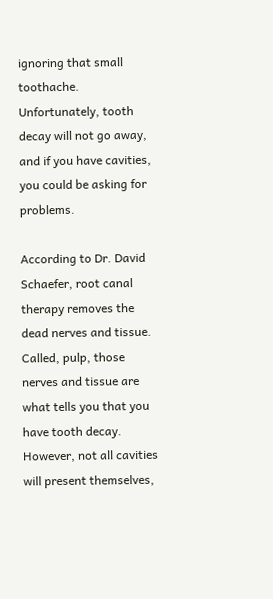ignoring that small toothache. Unfortunately, tooth decay will not go away, and if you have cavities, you could be asking for problems.

According to Dr. David Schaefer, root canal therapy removes the dead nerves and tissue. Called, pulp, those nerves and tissue are what tells you that you have tooth decay. However, not all cavities will present themselves,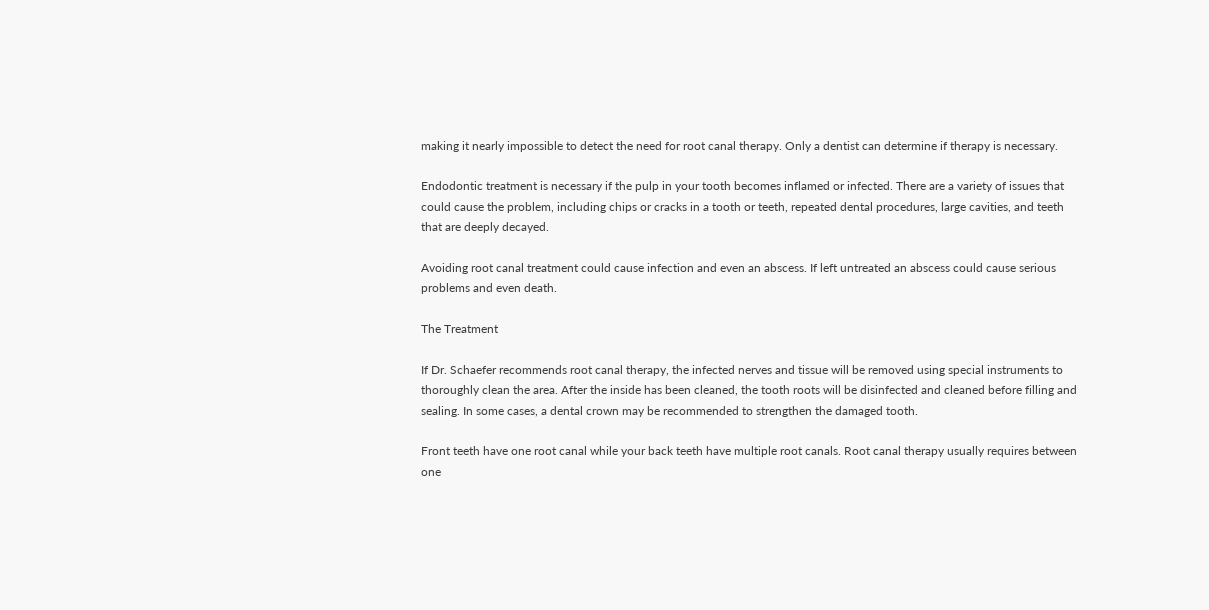making it nearly impossible to detect the need for root canal therapy. Only a dentist can determine if therapy is necessary.

Endodontic treatment is necessary if the pulp in your tooth becomes inflamed or infected. There are a variety of issues that could cause the problem, including chips or cracks in a tooth or teeth, repeated dental procedures, large cavities, and teeth that are deeply decayed.

Avoiding root canal treatment could cause infection and even an abscess. If left untreated an abscess could cause serious problems and even death.

The Treatment

If Dr. Schaefer recommends root canal therapy, the infected nerves and tissue will be removed using special instruments to thoroughly clean the area. After the inside has been cleaned, the tooth roots will be disinfected and cleaned before filling and sealing. In some cases, a dental crown may be recommended to strengthen the damaged tooth.

Front teeth have one root canal while your back teeth have multiple root canals. Root canal therapy usually requires between one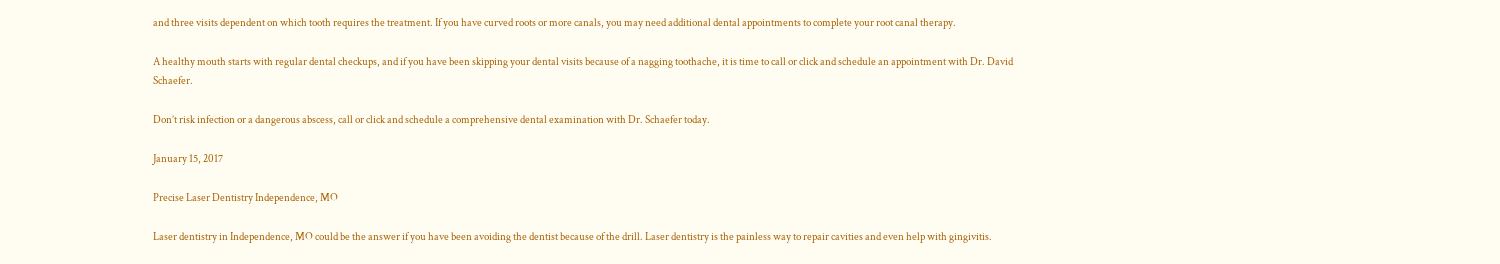and three visits dependent on which tooth requires the treatment. If you have curved roots or more canals, you may need additional dental appointments to complete your root canal therapy.

A healthy mouth starts with regular dental checkups, and if you have been skipping your dental visits because of a nagging toothache, it is time to call or click and schedule an appointment with Dr. David Schaefer.

Don’t risk infection or a dangerous abscess, call or click and schedule a comprehensive dental examination with Dr. Schaefer today.

January 15, 2017

Precise Laser Dentistry Independence, MO

Laser dentistry in Independence, MO could be the answer if you have been avoiding the dentist because of the drill. Laser dentistry is the painless way to repair cavities and even help with gingivitis.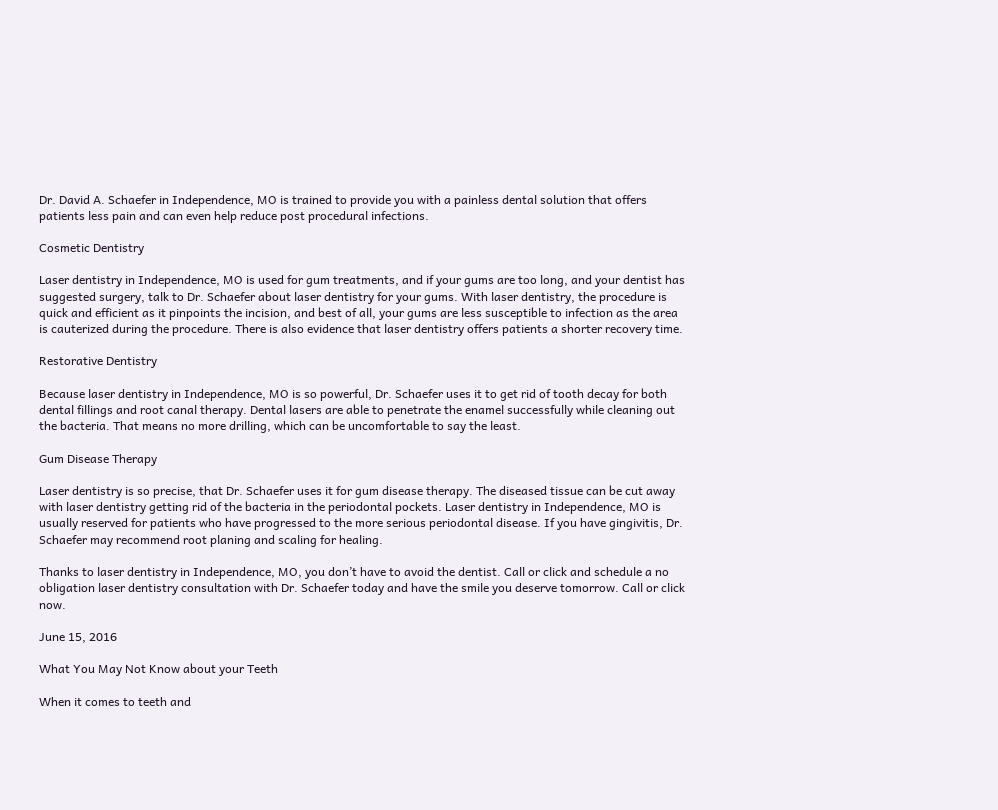Dr. David A. Schaefer in Independence, MO is trained to provide you with a painless dental solution that offers patients less pain and can even help reduce post procedural infections.

Cosmetic Dentistry

Laser dentistry in Independence, MO is used for gum treatments, and if your gums are too long, and your dentist has suggested surgery, talk to Dr. Schaefer about laser dentistry for your gums. With laser dentistry, the procedure is quick and efficient as it pinpoints the incision, and best of all, your gums are less susceptible to infection as the area is cauterized during the procedure. There is also evidence that laser dentistry offers patients a shorter recovery time.

Restorative Dentistry

Because laser dentistry in Independence, MO is so powerful, Dr. Schaefer uses it to get rid of tooth decay for both dental fillings and root canal therapy. Dental lasers are able to penetrate the enamel successfully while cleaning out the bacteria. That means no more drilling, which can be uncomfortable to say the least.

Gum Disease Therapy

Laser dentistry is so precise, that Dr. Schaefer uses it for gum disease therapy. The diseased tissue can be cut away with laser dentistry getting rid of the bacteria in the periodontal pockets. Laser dentistry in Independence, MO is usually reserved for patients who have progressed to the more serious periodontal disease. If you have gingivitis, Dr. Schaefer may recommend root planing and scaling for healing.

Thanks to laser dentistry in Independence, MO, you don’t have to avoid the dentist. Call or click and schedule a no obligation laser dentistry consultation with Dr. Schaefer today and have the smile you deserve tomorrow. Call or click now.

June 15, 2016

What You May Not Know about your Teeth

When it comes to teeth and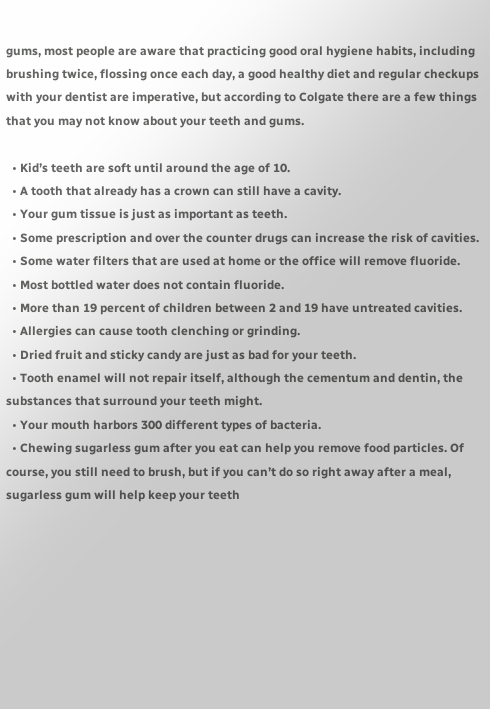gums, most people are aware that practicing good oral hygiene habits, including brushing twice, flossing once each day, a good healthy diet and regular checkups with your dentist are imperative, but according to Colgate there are a few things that you may not know about your teeth and gums.

  • Kid’s teeth are soft until around the age of 10.
  • A tooth that already has a crown can still have a cavity.
  • Your gum tissue is just as important as teeth.
  • Some prescription and over the counter drugs can increase the risk of cavities.
  • Some water filters that are used at home or the office will remove fluoride.
  • Most bottled water does not contain fluoride.
  • More than 19 percent of children between 2 and 19 have untreated cavities.
  • Allergies can cause tooth clenching or grinding.
  • Dried fruit and sticky candy are just as bad for your teeth.
  • Tooth enamel will not repair itself, although the cementum and dentin, the substances that surround your teeth might.
  • Your mouth harbors 300 different types of bacteria.
  • Chewing sugarless gum after you eat can help you remove food particles. Of course, you still need to brush, but if you can’t do so right away after a meal, sugarless gum will help keep your teeth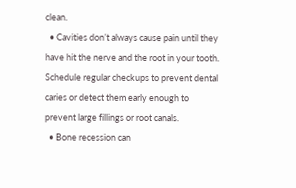clean.
  • Cavities don’t always cause pain until they have hit the nerve and the root in your tooth. Schedule regular checkups to prevent dental caries or detect them early enough to prevent large fillings or root canals.
  • Bone recession can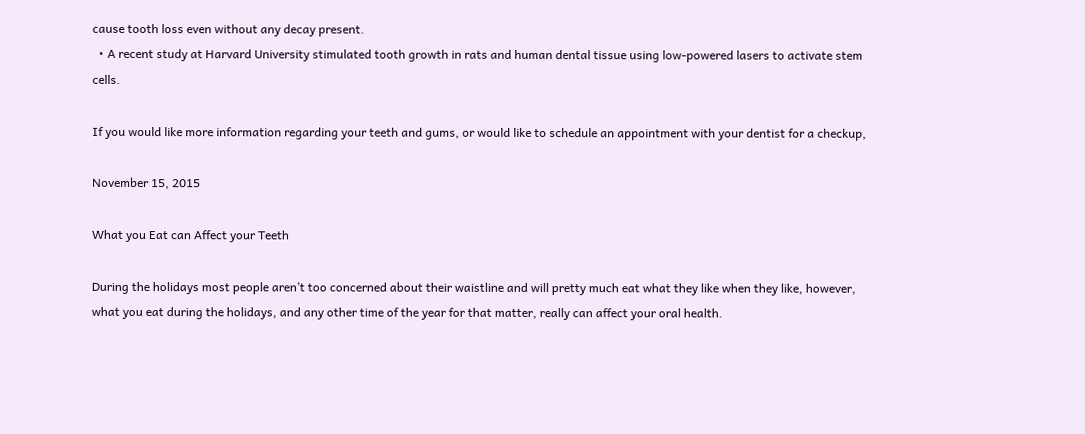cause tooth loss even without any decay present.
  • A recent study at Harvard University stimulated tooth growth in rats and human dental tissue using low-powered lasers to activate stem cells.

If you would like more information regarding your teeth and gums, or would like to schedule an appointment with your dentist for a checkup,

November 15, 2015

What you Eat can Affect your Teeth

During the holidays most people aren’t too concerned about their waistline and will pretty much eat what they like when they like, however, what you eat during the holidays, and any other time of the year for that matter, really can affect your oral health.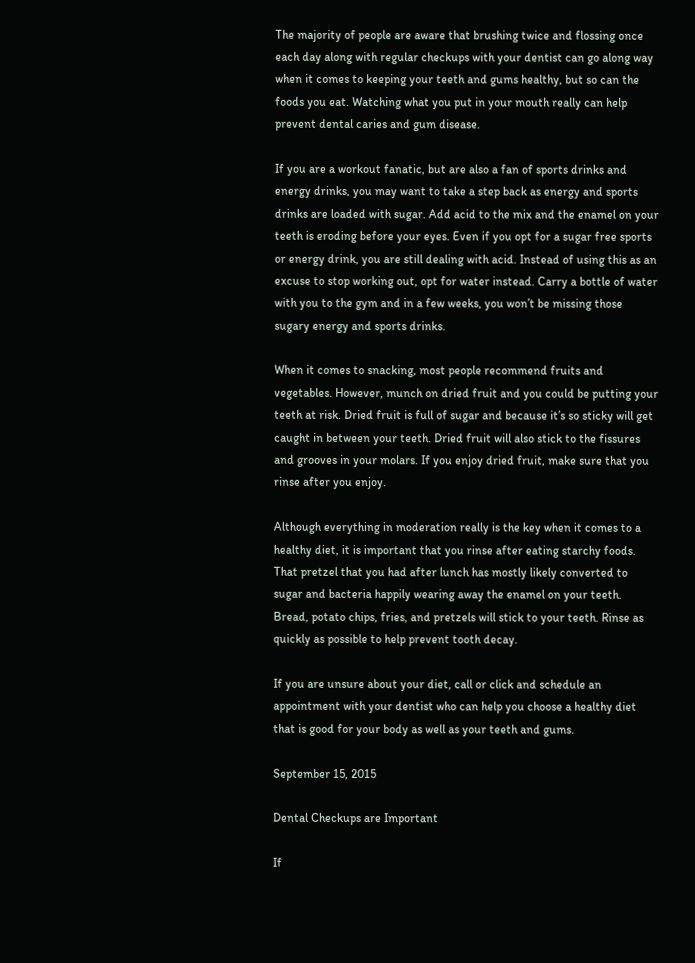The majority of people are aware that brushing twice and flossing once each day along with regular checkups with your dentist can go along way when it comes to keeping your teeth and gums healthy, but so can the foods you eat. Watching what you put in your mouth really can help prevent dental caries and gum disease.

If you are a workout fanatic, but are also a fan of sports drinks and energy drinks, you may want to take a step back as energy and sports drinks are loaded with sugar. Add acid to the mix and the enamel on your teeth is eroding before your eyes. Even if you opt for a sugar free sports or energy drink, you are still dealing with acid. Instead of using this as an excuse to stop working out, opt for water instead. Carry a bottle of water with you to the gym and in a few weeks, you won’t be missing those sugary energy and sports drinks.

When it comes to snacking, most people recommend fruits and vegetables. However, munch on dried fruit and you could be putting your teeth at risk. Dried fruit is full of sugar and because it’s so sticky will get caught in between your teeth. Dried fruit will also stick to the fissures and grooves in your molars. If you enjoy dried fruit, make sure that you rinse after you enjoy.

Although everything in moderation really is the key when it comes to a healthy diet, it is important that you rinse after eating starchy foods. That pretzel that you had after lunch has mostly likely converted to sugar and bacteria happily wearing away the enamel on your teeth. Bread, potato chips, fries, and pretzels will stick to your teeth. Rinse as quickly as possible to help prevent tooth decay.

If you are unsure about your diet, call or click and schedule an appointment with your dentist who can help you choose a healthy diet that is good for your body as well as your teeth and gums.

September 15, 2015

Dental Checkups are Important

If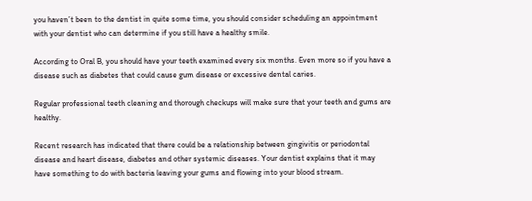you haven’t been to the dentist in quite some time, you should consider scheduling an appointment with your dentist who can determine if you still have a healthy smile.

According to Oral B, you should have your teeth examined every six months. Even more so if you have a disease such as diabetes that could cause gum disease or excessive dental caries.

Regular professional teeth cleaning and thorough checkups will make sure that your teeth and gums are healthy.

Recent research has indicated that there could be a relationship between gingivitis or periodontal disease and heart disease, diabetes and other systemic diseases. Your dentist explains that it may have something to do with bacteria leaving your gums and flowing into your blood stream.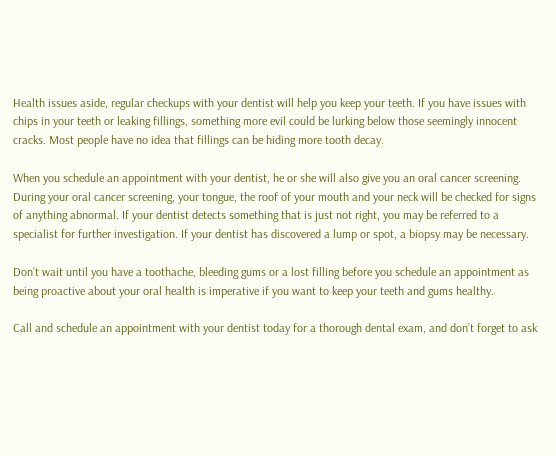Health issues aside, regular checkups with your dentist will help you keep your teeth. If you have issues with chips in your teeth or leaking fillings, something more evil could be lurking below those seemingly innocent cracks. Most people have no idea that fillings can be hiding more tooth decay.

When you schedule an appointment with your dentist, he or she will also give you an oral cancer screening. During your oral cancer screening, your tongue, the roof of your mouth and your neck will be checked for signs of anything abnormal. If your dentist detects something that is just not right, you may be referred to a specialist for further investigation. If your dentist has discovered a lump or spot, a biopsy may be necessary.

Don’t wait until you have a toothache, bleeding gums or a lost filling before you schedule an appointment as being proactive about your oral health is imperative if you want to keep your teeth and gums healthy.

Call and schedule an appointment with your dentist today for a thorough dental exam, and don’t forget to ask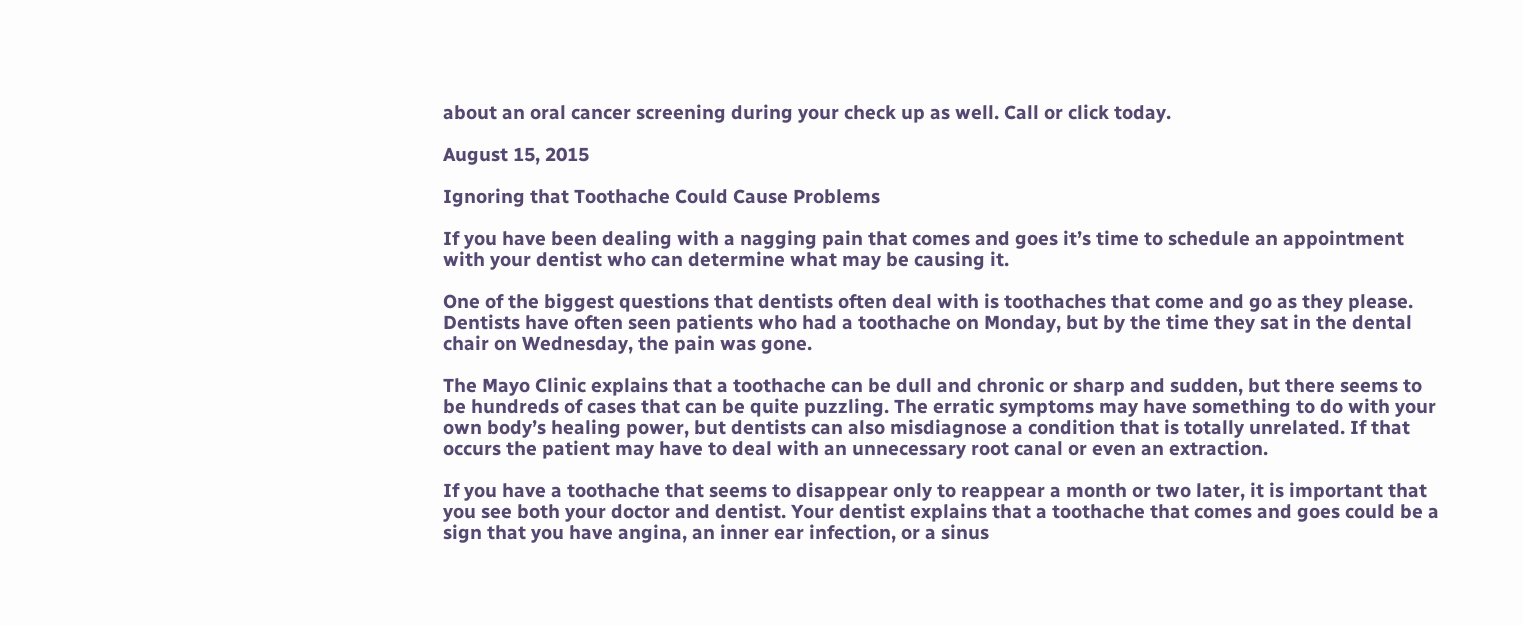about an oral cancer screening during your check up as well. Call or click today.

August 15, 2015

Ignoring that Toothache Could Cause Problems

If you have been dealing with a nagging pain that comes and goes it’s time to schedule an appointment with your dentist who can determine what may be causing it.

One of the biggest questions that dentists often deal with is toothaches that come and go as they please. Dentists have often seen patients who had a toothache on Monday, but by the time they sat in the dental chair on Wednesday, the pain was gone.

The Mayo Clinic explains that a toothache can be dull and chronic or sharp and sudden, but there seems to be hundreds of cases that can be quite puzzling. The erratic symptoms may have something to do with your own body’s healing power, but dentists can also misdiagnose a condition that is totally unrelated. If that occurs the patient may have to deal with an unnecessary root canal or even an extraction.

If you have a toothache that seems to disappear only to reappear a month or two later, it is important that you see both your doctor and dentist. Your dentist explains that a toothache that comes and goes could be a sign that you have angina, an inner ear infection, or a sinus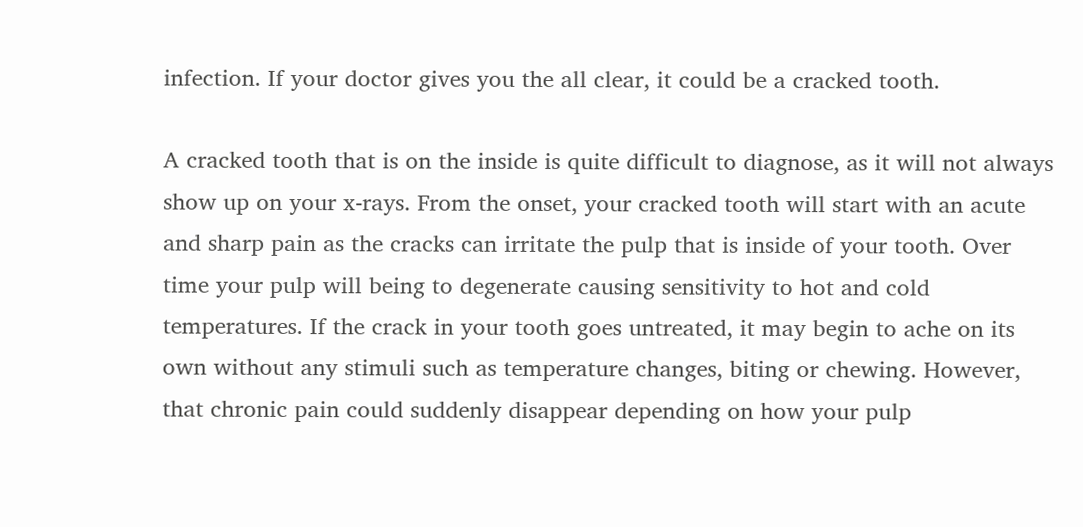infection. If your doctor gives you the all clear, it could be a cracked tooth.

A cracked tooth that is on the inside is quite difficult to diagnose, as it will not always show up on your x-rays. From the onset, your cracked tooth will start with an acute and sharp pain as the cracks can irritate the pulp that is inside of your tooth. Over time your pulp will being to degenerate causing sensitivity to hot and cold temperatures. If the crack in your tooth goes untreated, it may begin to ache on its own without any stimuli such as temperature changes, biting or chewing. However, that chronic pain could suddenly disappear depending on how your pulp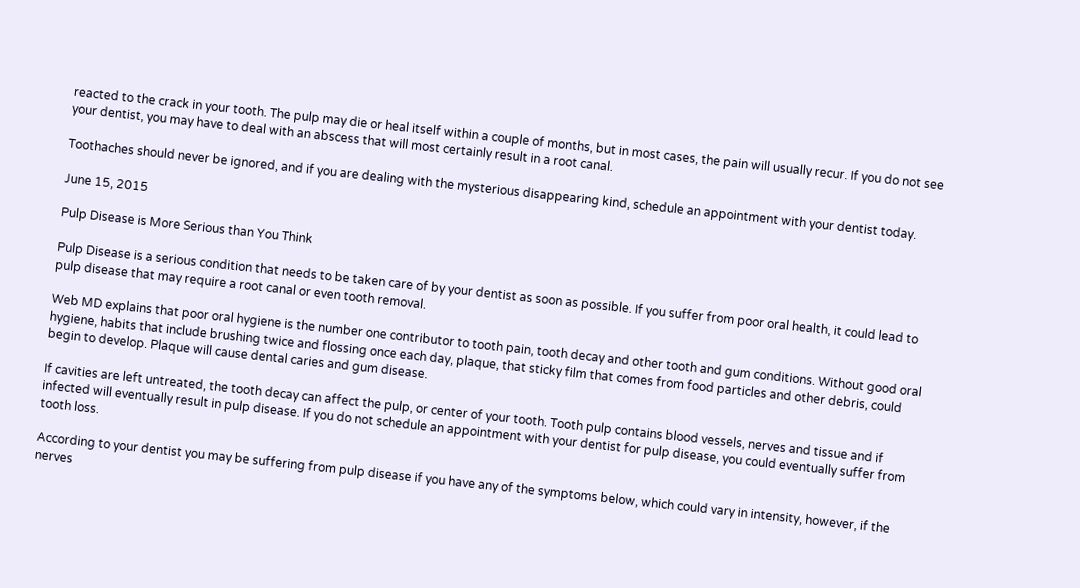reacted to the crack in your tooth. The pulp may die or heal itself within a couple of months, but in most cases, the pain will usually recur. If you do not see your dentist, you may have to deal with an abscess that will most certainly result in a root canal.

Toothaches should never be ignored, and if you are dealing with the mysterious disappearing kind, schedule an appointment with your dentist today.

June 15, 2015

Pulp Disease is More Serious than You Think

Pulp Disease is a serious condition that needs to be taken care of by your dentist as soon as possible. If you suffer from poor oral health, it could lead to pulp disease that may require a root canal or even tooth removal.

Web MD explains that poor oral hygiene is the number one contributor to tooth pain, tooth decay and other tooth and gum conditions. Without good oral hygiene, habits that include brushing twice and flossing once each day, plaque, that sticky film that comes from food particles and other debris, could begin to develop. Plaque will cause dental caries and gum disease.

If cavities are left untreated, the tooth decay can affect the pulp, or center of your tooth. Tooth pulp contains blood vessels, nerves and tissue and if infected will eventually result in pulp disease. If you do not schedule an appointment with your dentist for pulp disease, you could eventually suffer from tooth loss.

According to your dentist you may be suffering from pulp disease if you have any of the symptoms below, which could vary in intensity, however, if the nerves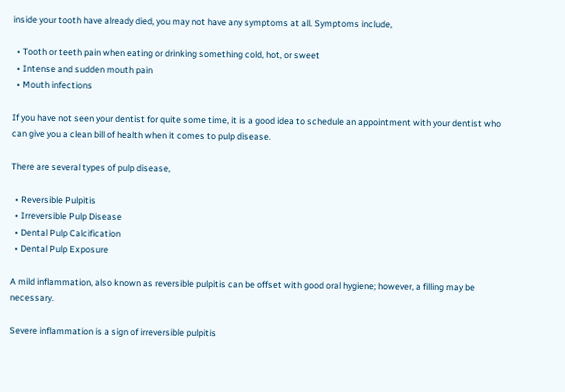inside your tooth have already died, you may not have any symptoms at all. Symptoms include,

  • Tooth or teeth pain when eating or drinking something cold, hot, or sweet
  • Intense and sudden mouth pain
  • Mouth infections

If you have not seen your dentist for quite some time, it is a good idea to schedule an appointment with your dentist who can give you a clean bill of health when it comes to pulp disease.

There are several types of pulp disease,

  • Reversible Pulpitis
  • Irreversible Pulp Disease
  • Dental Pulp Calcification
  • Dental Pulp Exposure

A mild inflammation, also known as reversible pulpitis can be offset with good oral hygiene; however, a filling may be necessary.

Severe inflammation is a sign of irreversible pulpitis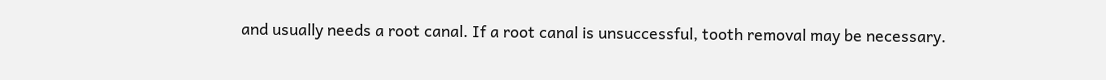and usually needs a root canal. If a root canal is unsuccessful, tooth removal may be necessary.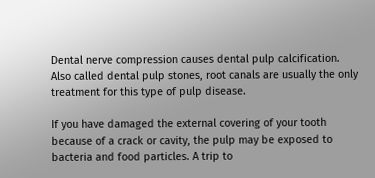Dental nerve compression causes dental pulp calcification. Also called dental pulp stones, root canals are usually the only treatment for this type of pulp disease.

If you have damaged the external covering of your tooth because of a crack or cavity, the pulp may be exposed to bacteria and food particles. A trip to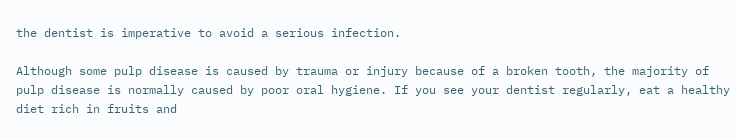the dentist is imperative to avoid a serious infection.

Although some pulp disease is caused by trauma or injury because of a broken tooth, the majority of pulp disease is normally caused by poor oral hygiene. If you see your dentist regularly, eat a healthy diet rich in fruits and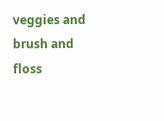veggies and brush and floss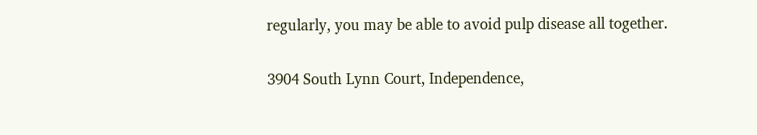regularly, you may be able to avoid pulp disease all together.

3904 South Lynn Court, Independence,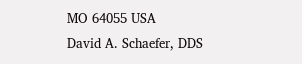MO 64055 USA
David A. Schaefer, DDS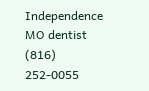Independence MO dentist (816) 252-0055